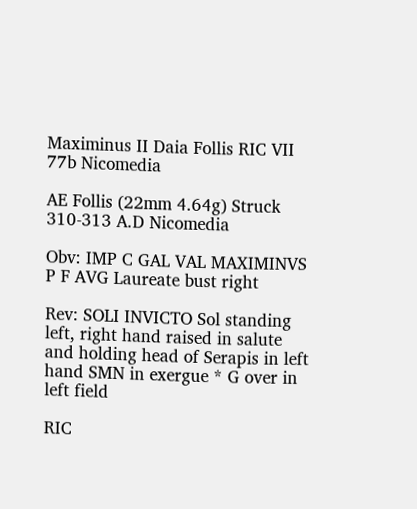Maximinus II Daia Follis RIC VII 77b Nicomedia

AE Follis (22mm 4.64g) Struck 310-313 A.D Nicomedia

Obv: IMP C GAL VAL MAXIMINVS P F AVG Laureate bust right

Rev: SOLI INVICTO Sol standing left, right hand raised in salute and holding head of Serapis in left hand SMN in exergue * G over in left field

RIC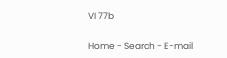VI 77b


Home - Search - E-mail